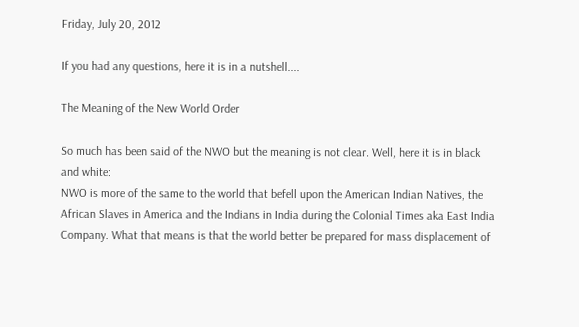Friday, July 20, 2012

If you had any questions, here it is in a nutshell....

The Meaning of the New World Order

So much has been said of the NWO but the meaning is not clear. Well, here it is in black and white:
NWO is more of the same to the world that befell upon the American Indian Natives, the African Slaves in America and the Indians in India during the Colonial Times aka East India Company. What that means is that the world better be prepared for mass displacement of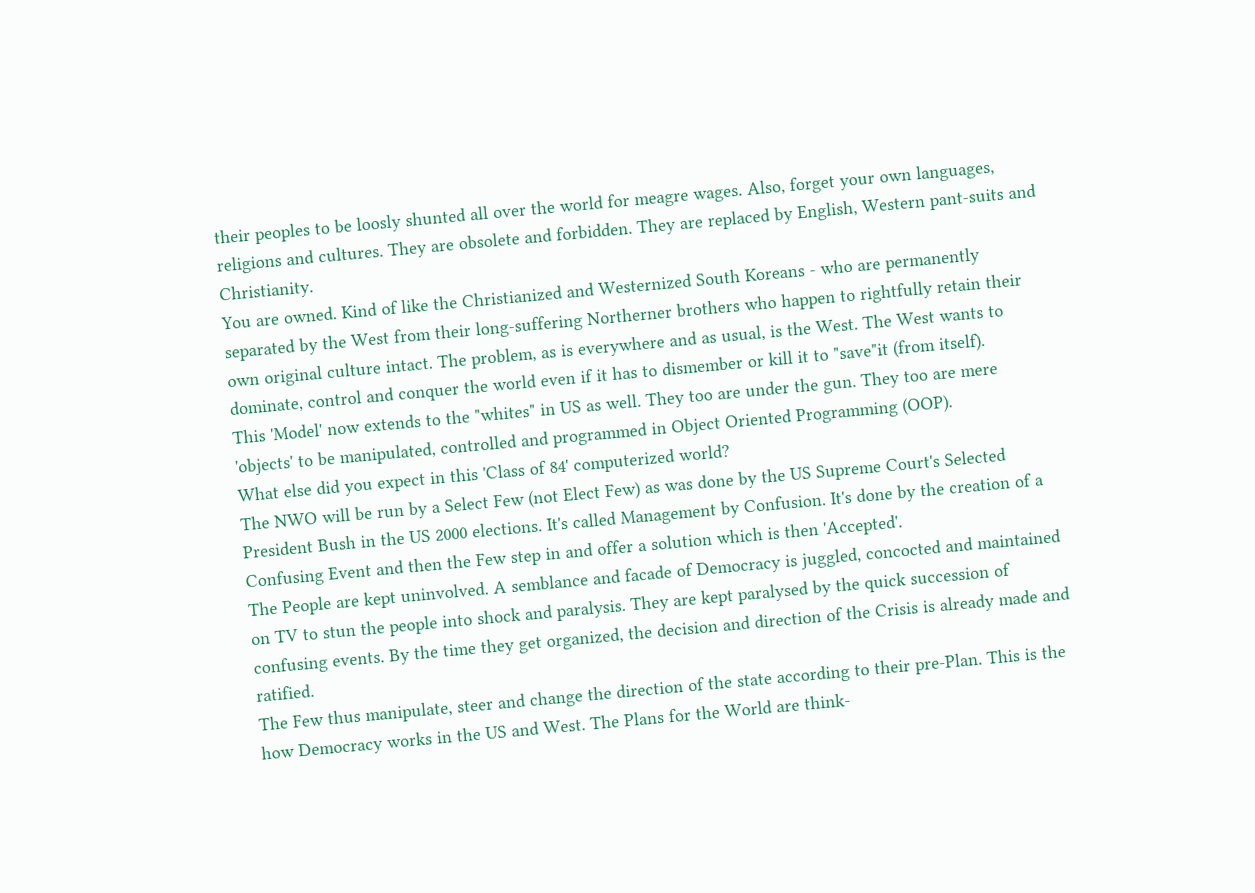their peoples to be loosly shunted all over the world for meagre wages. Also, forget your own languages, religions and cultures. They are obsolete and forbidden. They are replaced by English, Western pant-suits and Christianity.
You are owned. Kind of like the Christianized and Westernized South Koreans - who are permanently separated by the West from their long-suffering Northerner brothers who happen to rightfully retain their own original culture intact. The problem, as is everywhere and as usual, is the West. The West wants to dominate, control and conquer the world even if it has to dismember or kill it to "save"it (from itself).
This 'Model' now extends to the "whites" in US as well. They too are under the gun. They too are mere 'objects' to be manipulated, controlled and programmed in Object Oriented Programming (OOP).
What else did you expect in this 'Class of 84' computerized world?
The NWO will be run by a Select Few (not Elect Few) as was done by the US Supreme Court's Selected President Bush in the US 2000 elections. It's called Management by Confusion. It's done by the creation of a Confusing Event and then the Few step in and offer a solution which is then 'Accepted'.
The People are kept uninvolved. A semblance and facade of Democracy is juggled, concocted and maintained on TV to stun the people into shock and paralysis. They are kept paralysed by the quick succession of confusing events. By the time they get organized, the decision and direction of the Crisis is already made and ratified.
The Few thus manipulate, steer and change the direction of the state according to their pre-Plan. This is the how Democracy works in the US and West. The Plans for the World are think-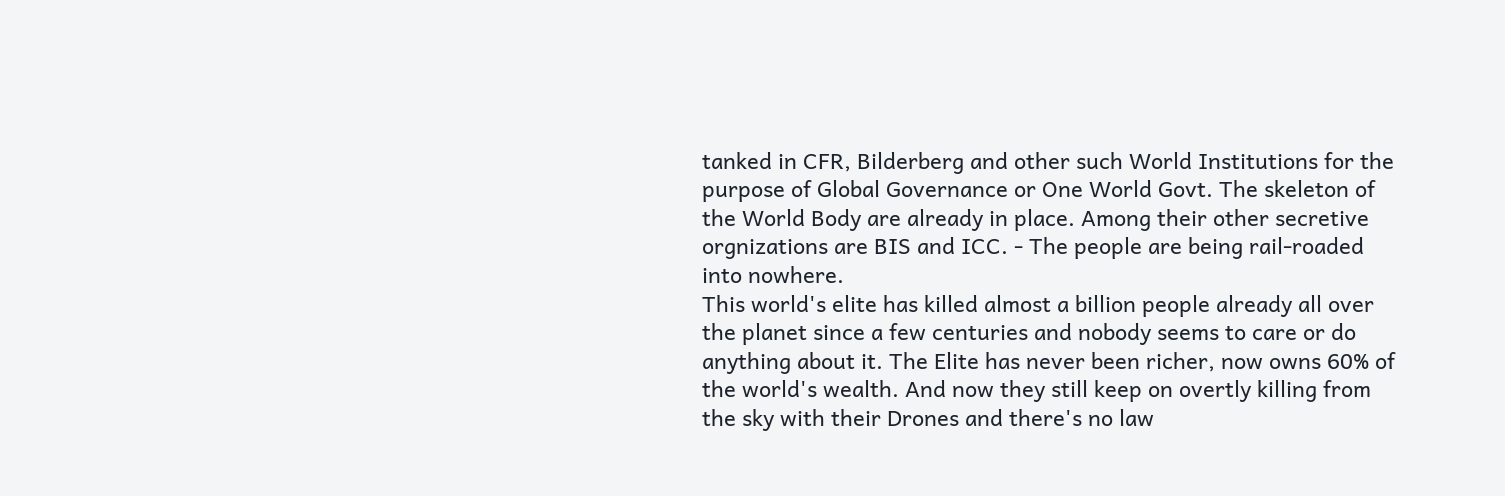tanked in CFR, Bilderberg and other such World Institutions for the purpose of Global Governance or One World Govt. The skeleton of the World Body are already in place. Among their other secretive orgnizations are BIS and ICC. - The people are being rail-roaded into nowhere.
This world's elite has killed almost a billion people already all over the planet since a few centuries and nobody seems to care or do anything about it. The Elite has never been richer, now owns 60% of the world's wealth. And now they still keep on overtly killing from the sky with their Drones and there's no law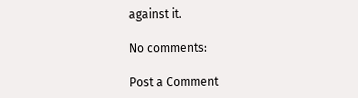against it.

No comments:

Post a Comment